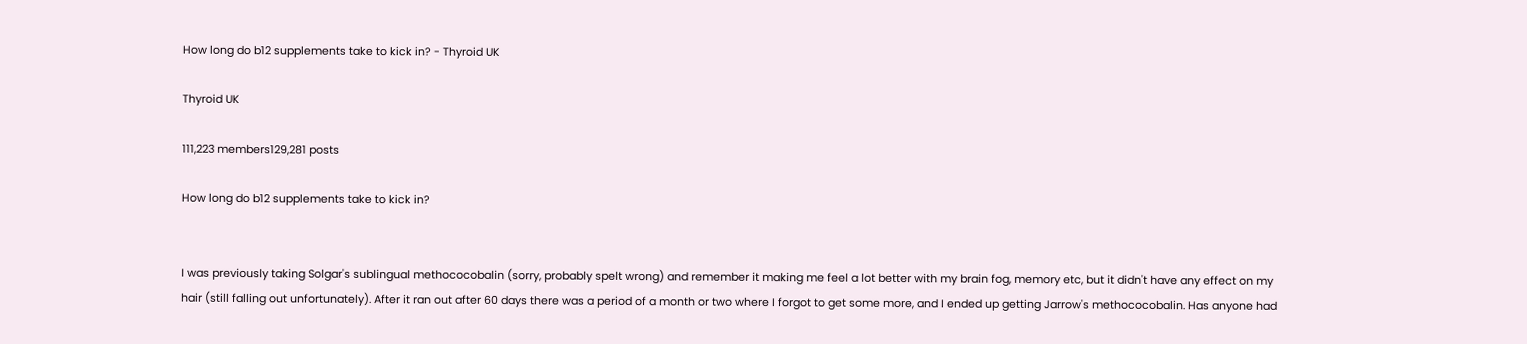How long do b12 supplements take to kick in? - Thyroid UK

Thyroid UK

111,223 members129,281 posts

How long do b12 supplements take to kick in?


I was previously taking Solgar's sublingual methococobalin (sorry, probably spelt wrong) and remember it making me feel a lot better with my brain fog, memory etc, but it didn't have any effect on my hair (still falling out unfortunately). After it ran out after 60 days there was a period of a month or two where I forgot to get some more, and I ended up getting Jarrow's methococobalin. Has anyone had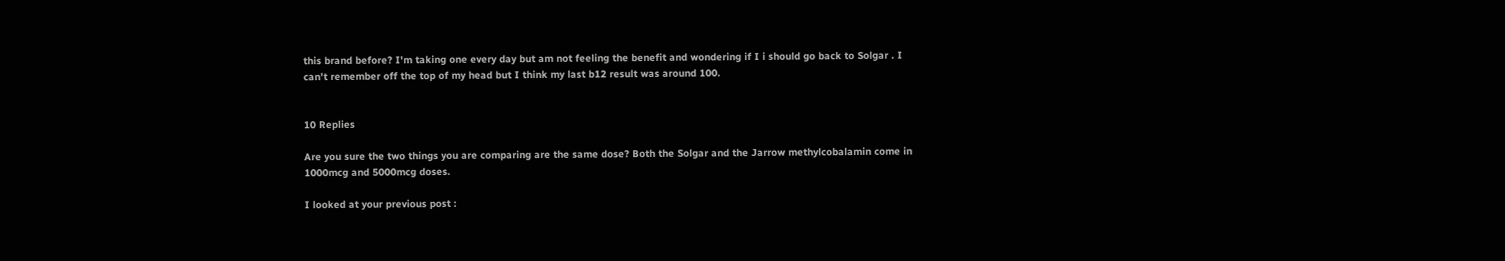this brand before? I'm taking one every day but am not feeling the benefit and wondering if I i should go back to Solgar . I can't remember off the top of my head but I think my last b12 result was around 100.


10 Replies

Are you sure the two things you are comparing are the same dose? Both the Solgar and the Jarrow methylcobalamin come in 1000mcg and 5000mcg doses.

I looked at your previous post :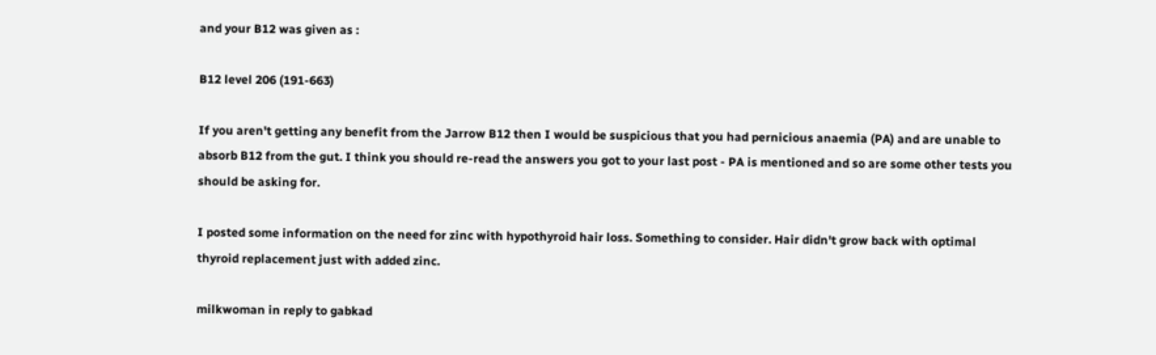and your B12 was given as :

B12 level 206 (191-663)

If you aren't getting any benefit from the Jarrow B12 then I would be suspicious that you had pernicious anaemia (PA) and are unable to absorb B12 from the gut. I think you should re-read the answers you got to your last post - PA is mentioned and so are some other tests you should be asking for.

I posted some information on the need for zinc with hypothyroid hair loss. Something to consider. Hair didn't grow back with optimal thyroid replacement just with added zinc.

milkwoman in reply to gabkad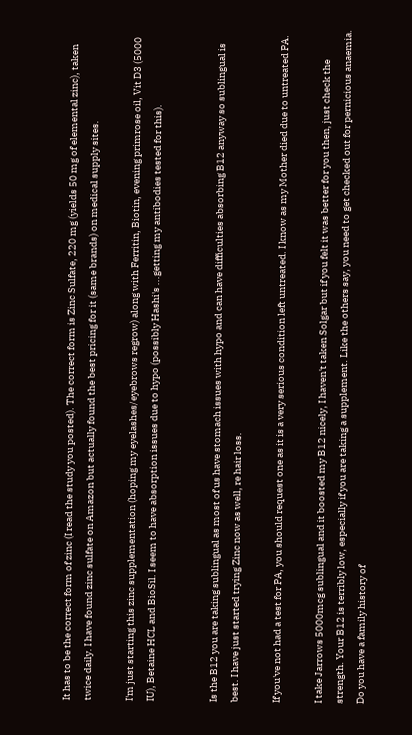It has to be the correct form of zinc (I read the study you posted). The correct form is Zinc Sulfate, 220 mg (yields 50 mg of elemental zinc), taken twice daily. I have found zinc sulfate on Amazon but actually found the best pricing for it (same brands) on medical supply sites.

I'm just starting this zinc supplementation (hoping my eyelashes/eyebrows regrow) along with Ferritin, Biotin, evening primrose oil, Vit D3 (5000 IU), Betaine HCL and BioSil. I seem to have absorption issues due to hypo (possibly Hashi's ...getting my antibodies tested for this).


Is the B12 you are taking sublingual as most of us have stomach issues with hypo and can have difficulties absorbing B12 anyway so sublingual is best. I have just started trying Zinc now as well, re hair loss.

If you've not had a test for PA, you should request one as it is a very serious condition left untreated. I know as my Mother died due to untreated PA.

I take Jarrows 5000mcg sublingual and it boosted my B12 nicely, I haven't taken Solgar but if you felt it was better for you then, just check the strength. Your B12 is terribly low, especially if you are taking a supplement. Like the others say, you need to get checked out for pernicious anaemia. Do you have a family history of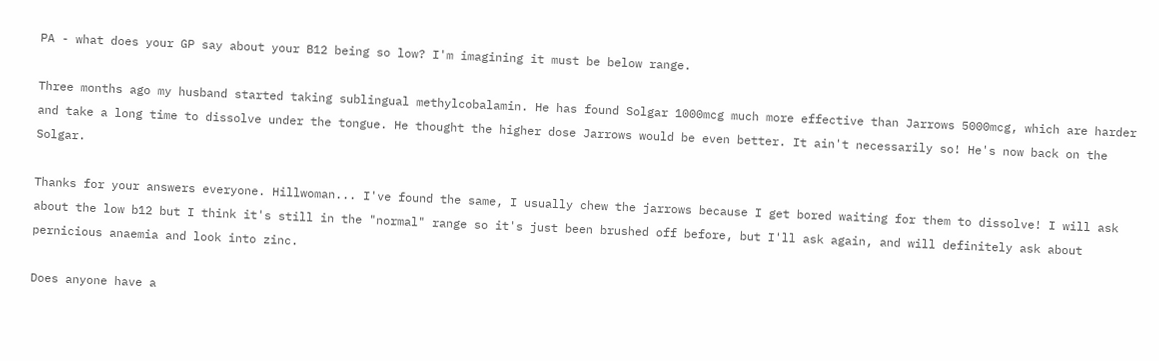PA - what does your GP say about your B12 being so low? I'm imagining it must be below range.

Three months ago my husband started taking sublingual methylcobalamin. He has found Solgar 1000mcg much more effective than Jarrows 5000mcg, which are harder and take a long time to dissolve under the tongue. He thought the higher dose Jarrows would be even better. It ain't necessarily so! He's now back on the Solgar.

Thanks for your answers everyone. Hillwoman... I've found the same, I usually chew the jarrows because I get bored waiting for them to dissolve! I will ask about the low b12 but I think it's still in the "normal" range so it's just been brushed off before, but I'll ask again, and will definitely ask about pernicious anaemia and look into zinc.

Does anyone have a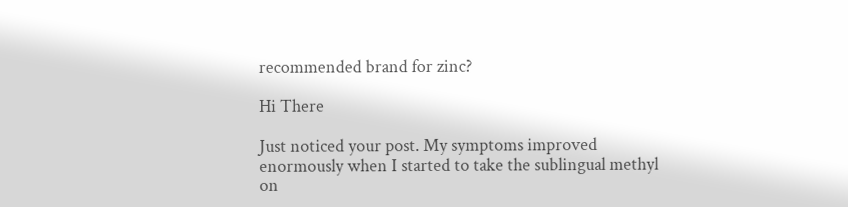recommended brand for zinc?

Hi There

Just noticed your post. My symptoms improved enormously when I started to take the sublingual methyl on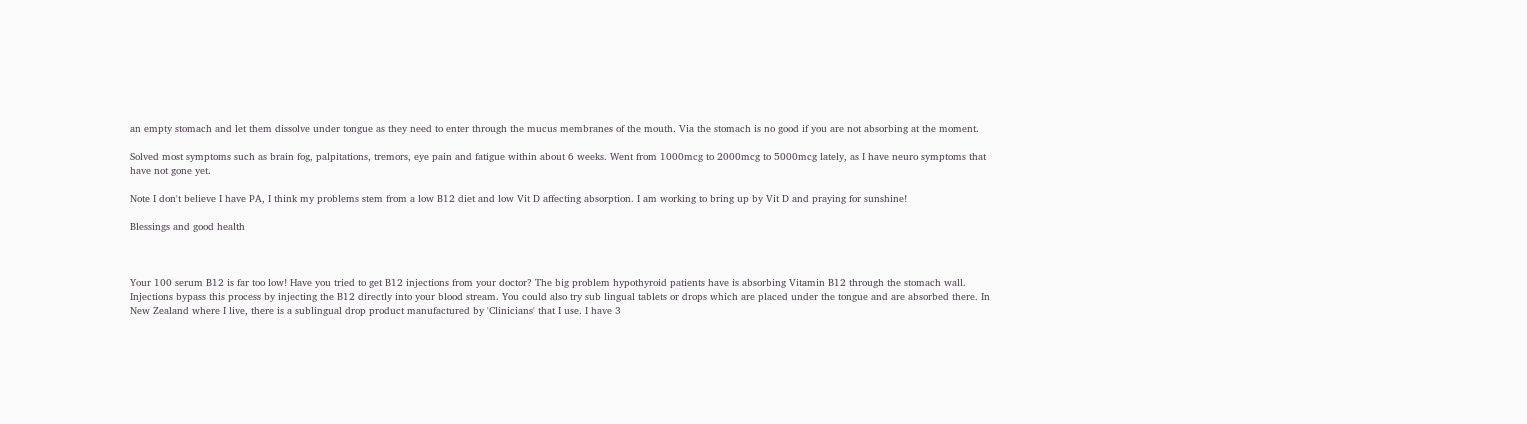an empty stomach and let them dissolve under tongue as they need to enter through the mucus membranes of the mouth. Via the stomach is no good if you are not absorbing at the moment.

Solved most symptoms such as brain fog, palpitations, tremors, eye pain and fatigue within about 6 weeks. Went from 1000mcg to 2000mcg to 5000mcg lately, as I have neuro symptoms that have not gone yet.

Note I don't believe I have PA, I think my problems stem from a low B12 diet and low Vit D affecting absorption. I am working to bring up by Vit D and praying for sunshine!

Blessings and good health



Your 100 serum B12 is far too low! Have you tried to get B12 injections from your doctor? The big problem hypothyroid patients have is absorbing Vitamin B12 through the stomach wall. Injections bypass this process by injecting the B12 directly into your blood stream. You could also try sub lingual tablets or drops which are placed under the tongue and are absorbed there. In New Zealand where I live, there is a sublingual drop product manufactured by 'Clinicians' that I use. I have 3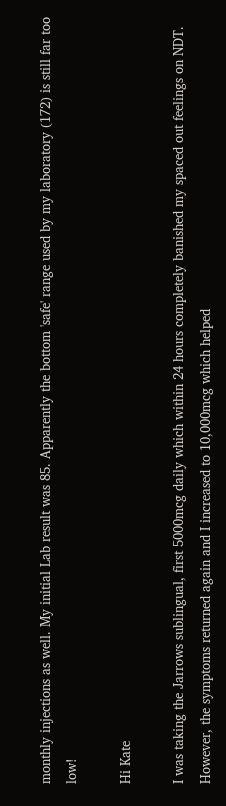monthly injections as well. My initial Lab result was 85. Apparently the bottom 'safe' range used by my laboratory (172) is still far too low!

Hi Kate

I was taking the Jarrows sublingual, first 5000mcg daily which within 24 hours completely banished my spaced out feelings on NDT. However, the symptoms returned again and I increased to 10,000mcg which helped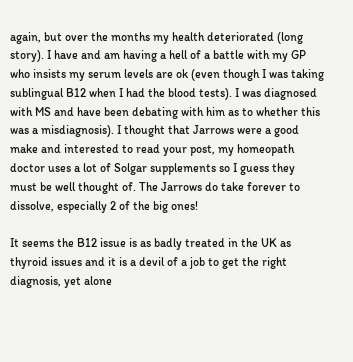again, but over the months my health deteriorated (long story). I have and am having a hell of a battle with my GP who insists my serum levels are ok (even though I was taking sublingual B12 when I had the blood tests). I was diagnosed with MS and have been debating with him as to whether this was a misdiagnosis). I thought that Jarrows were a good make and interested to read your post, my homeopath doctor uses a lot of Solgar supplements so I guess they must be well thought of. The Jarrows do take forever to dissolve, especially 2 of the big ones!

It seems the B12 issue is as badly treated in the UK as thyroid issues and it is a devil of a job to get the right diagnosis, yet alone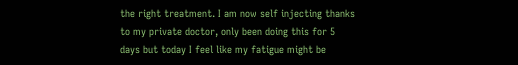the right treatment. I am now self injecting thanks to my private doctor, only been doing this for 5 days but today I feel like my fatigue might be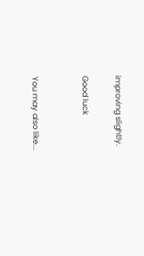improving slightly.

Good luck


You may also like...